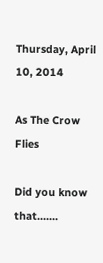Thursday, April 10, 2014

As The Crow Flies

Did you know that.......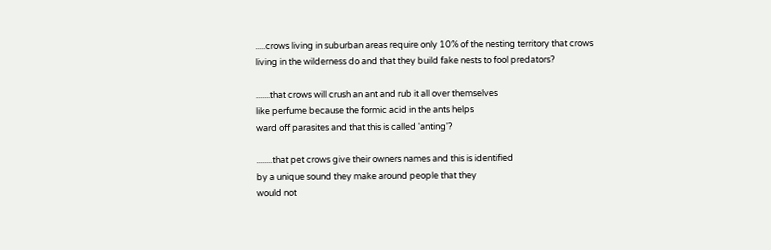.....crows living in suburban areas require only 10% of the nesting territory that crows
living in the wilderness do and that they build fake nests to fool predators?

.......that crows will crush an ant and rub it all over themselves
like perfume because the formic acid in the ants helps
ward off parasites and that this is called 'anting'?

........that pet crows give their owners names and this is identified
by a unique sound they make around people that they
would not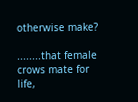otherwise make?

........that female crows mate for life,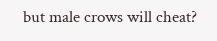but male crows will cheat?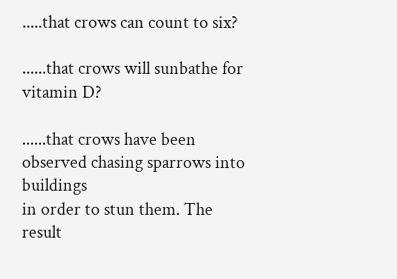.....that crows can count to six?

......that crows will sunbathe for vitamin D?

......that crows have been observed chasing sparrows into buildings
in order to stun them. The result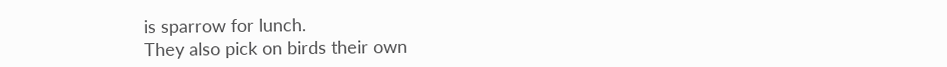is sparrow for lunch.
They also pick on birds their own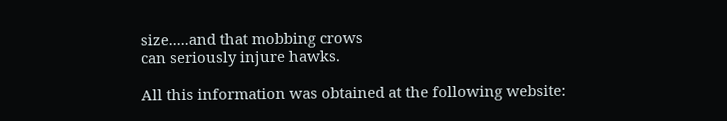size.....and that mobbing crows
can seriously injure hawks.

All this information was obtained at the following website: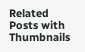Related Posts with Thumbnails